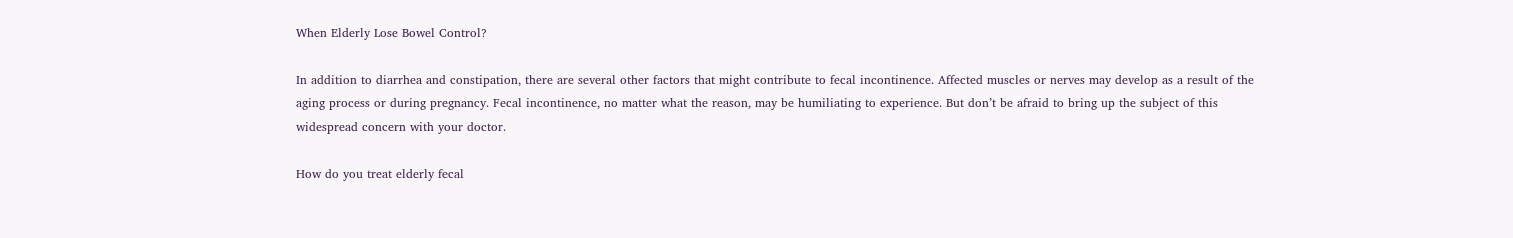When Elderly Lose Bowel Control?

In addition to diarrhea and constipation, there are several other factors that might contribute to fecal incontinence. Affected muscles or nerves may develop as a result of the aging process or during pregnancy. Fecal incontinence, no matter what the reason, may be humiliating to experience. But don’t be afraid to bring up the subject of this widespread concern with your doctor.

How do you treat elderly fecal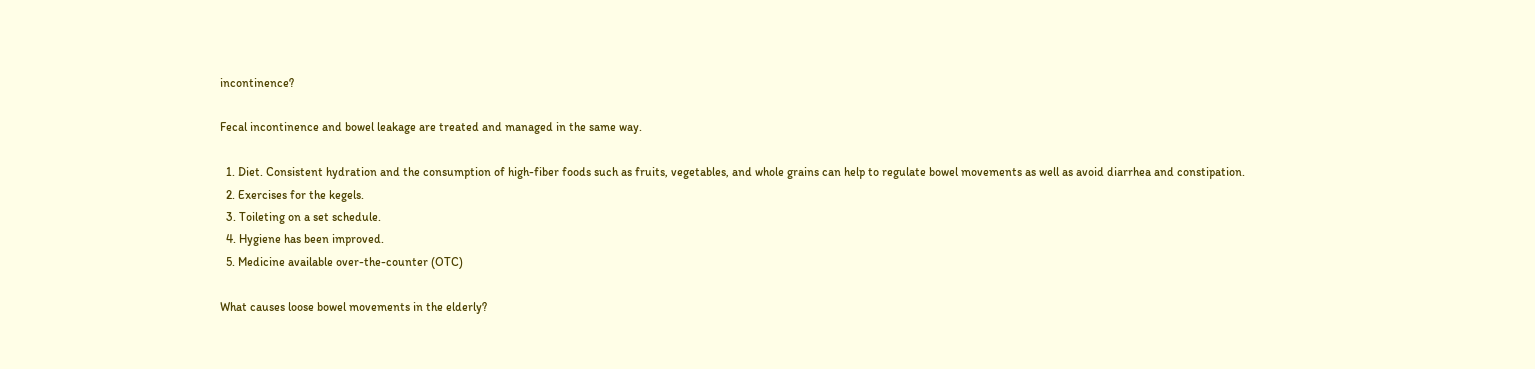incontinence?

Fecal incontinence and bowel leakage are treated and managed in the same way.

  1. Diet. Consistent hydration and the consumption of high-fiber foods such as fruits, vegetables, and whole grains can help to regulate bowel movements as well as avoid diarrhea and constipation.
  2. Exercises for the kegels.
  3. Toileting on a set schedule.
  4. Hygiene has been improved.
  5. Medicine available over-the-counter (OTC)

What causes loose bowel movements in the elderly?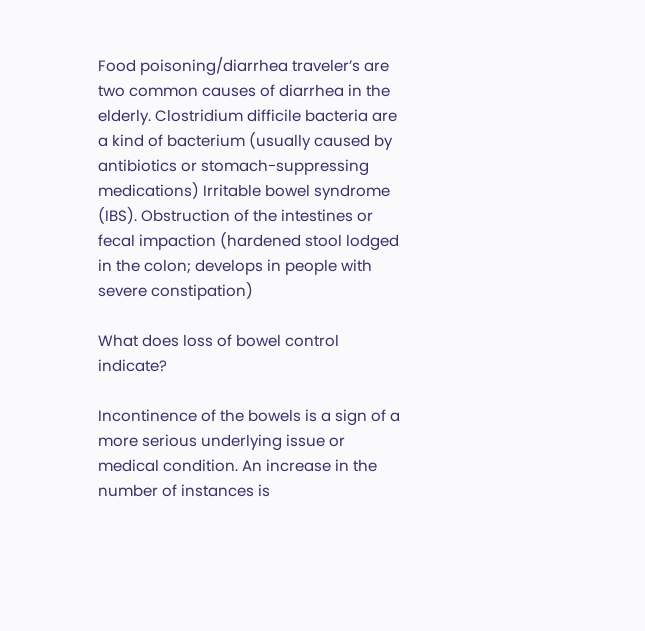Food poisoning/diarrhea traveler’s are two common causes of diarrhea in the elderly. Clostridium difficile bacteria are a kind of bacterium (usually caused by antibiotics or stomach-suppressing medications) Irritable bowel syndrome (IBS). Obstruction of the intestines or fecal impaction (hardened stool lodged in the colon; develops in people with severe constipation)

What does loss of bowel control indicate?

Incontinence of the bowels is a sign of a more serious underlying issue or medical condition. An increase in the number of instances is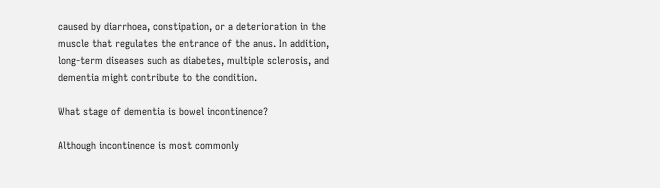caused by diarrhoea, constipation, or a deterioration in the muscle that regulates the entrance of the anus. In addition, long-term diseases such as diabetes, multiple sclerosis, and dementia might contribute to the condition.

What stage of dementia is bowel incontinence?

Although incontinence is most commonly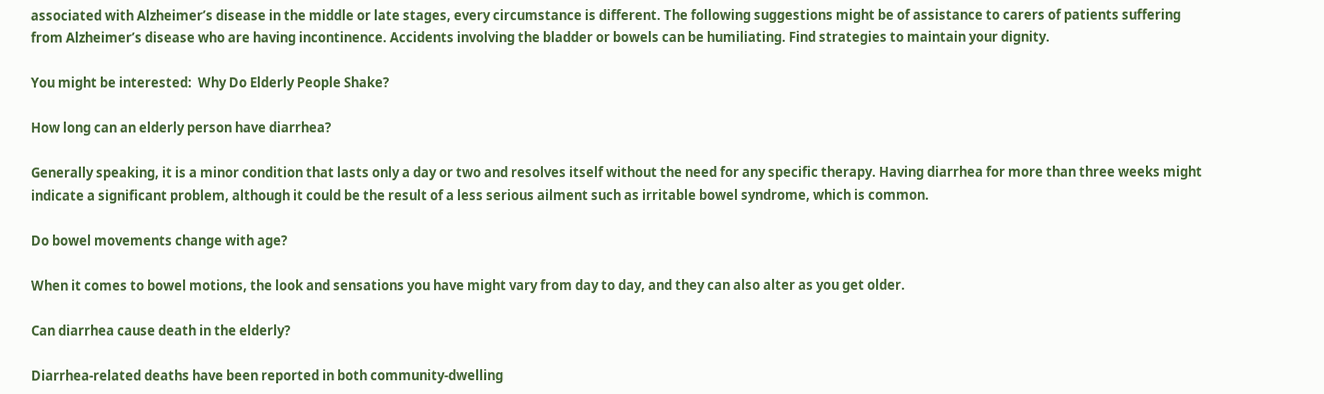associated with Alzheimer’s disease in the middle or late stages, every circumstance is different. The following suggestions might be of assistance to carers of patients suffering from Alzheimer’s disease who are having incontinence. Accidents involving the bladder or bowels can be humiliating. Find strategies to maintain your dignity.

You might be interested:  Why Do Elderly People Shake?

How long can an elderly person have diarrhea?

Generally speaking, it is a minor condition that lasts only a day or two and resolves itself without the need for any specific therapy. Having diarrhea for more than three weeks might indicate a significant problem, although it could be the result of a less serious ailment such as irritable bowel syndrome, which is common.

Do bowel movements change with age?

When it comes to bowel motions, the look and sensations you have might vary from day to day, and they can also alter as you get older.

Can diarrhea cause death in the elderly?

Diarrhea-related deaths have been reported in both community-dwelling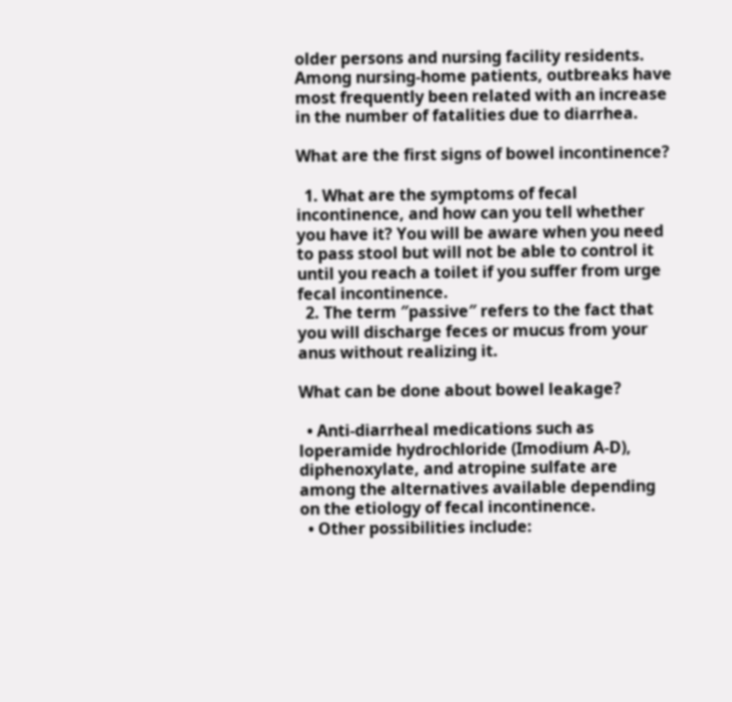older persons and nursing facility residents. Among nursing-home patients, outbreaks have most frequently been related with an increase in the number of fatalities due to diarrhea.

What are the first signs of bowel incontinence?

  1. What are the symptoms of fecal incontinence, and how can you tell whether you have it? You will be aware when you need to pass stool but will not be able to control it until you reach a toilet if you suffer from urge fecal incontinence.
  2. The term ″passive″ refers to the fact that you will discharge feces or mucus from your anus without realizing it.

What can be done about bowel leakage?

  • Anti-diarrheal medications such as loperamide hydrochloride (Imodium A-D), diphenoxylate, and atropine sulfate are among the alternatives available depending on the etiology of fecal incontinence.
  • Other possibilities include: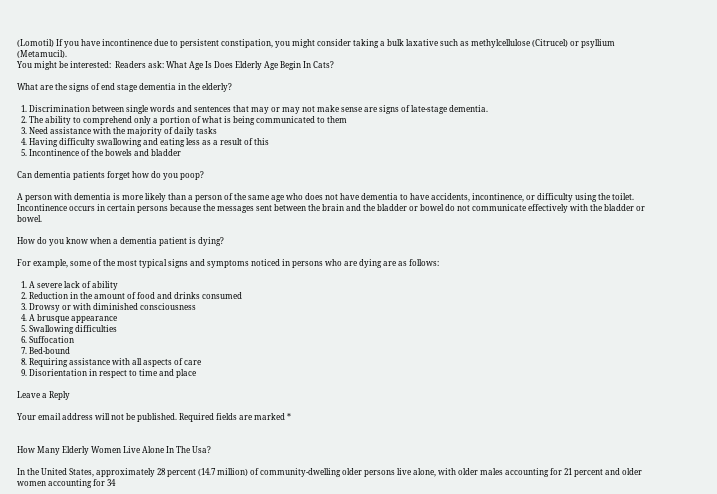(Lomotil) If you have incontinence due to persistent constipation, you might consider taking a bulk laxative such as methylcellulose (Citrucel) or psyllium (Metamucil).
You might be interested:  Readers ask: What Age Is Does Elderly Age Begin In Cats?

What are the signs of end stage dementia in the elderly?

  1. Discrimination between single words and sentences that may or may not make sense are signs of late-stage dementia.
  2. The ability to comprehend only a portion of what is being communicated to them
  3. Need assistance with the majority of daily tasks
  4. Having difficulty swallowing and eating less as a result of this
  5. Incontinence of the bowels and bladder

Can dementia patients forget how do you poop?

A person with dementia is more likely than a person of the same age who does not have dementia to have accidents, incontinence, or difficulty using the toilet. Incontinence occurs in certain persons because the messages sent between the brain and the bladder or bowel do not communicate effectively with the bladder or bowel.

How do you know when a dementia patient is dying?

For example, some of the most typical signs and symptoms noticed in persons who are dying are as follows:

  1. A severe lack of ability
  2. Reduction in the amount of food and drinks consumed
  3. Drowsy or with diminished consciousness
  4. A brusque appearance
  5. Swallowing difficulties
  6. Suffocation
  7. Bed-bound
  8. Requiring assistance with all aspects of care
  9. Disorientation in respect to time and place

Leave a Reply

Your email address will not be published. Required fields are marked *


How Many Elderly Women Live Alone In The Usa?

In the United States, approximately 28 percent (14.7 million) of community-dwelling older persons live alone, with older males accounting for 21 percent and older women accounting for 34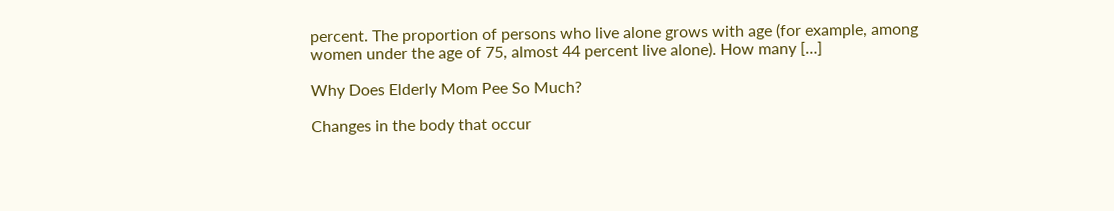percent. The proportion of persons who live alone grows with age (for example, among women under the age of 75, almost 44 percent live alone). How many […]

Why Does Elderly Mom Pee So Much?

Changes in the body that occur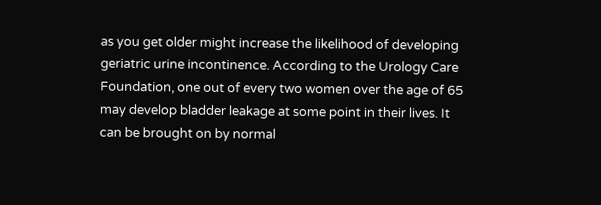as you get older might increase the likelihood of developing geriatric urine incontinence. According to the Urology Care Foundation, one out of every two women over the age of 65 may develop bladder leakage at some point in their lives. It can be brought on by normal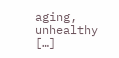aging, unhealthy […]